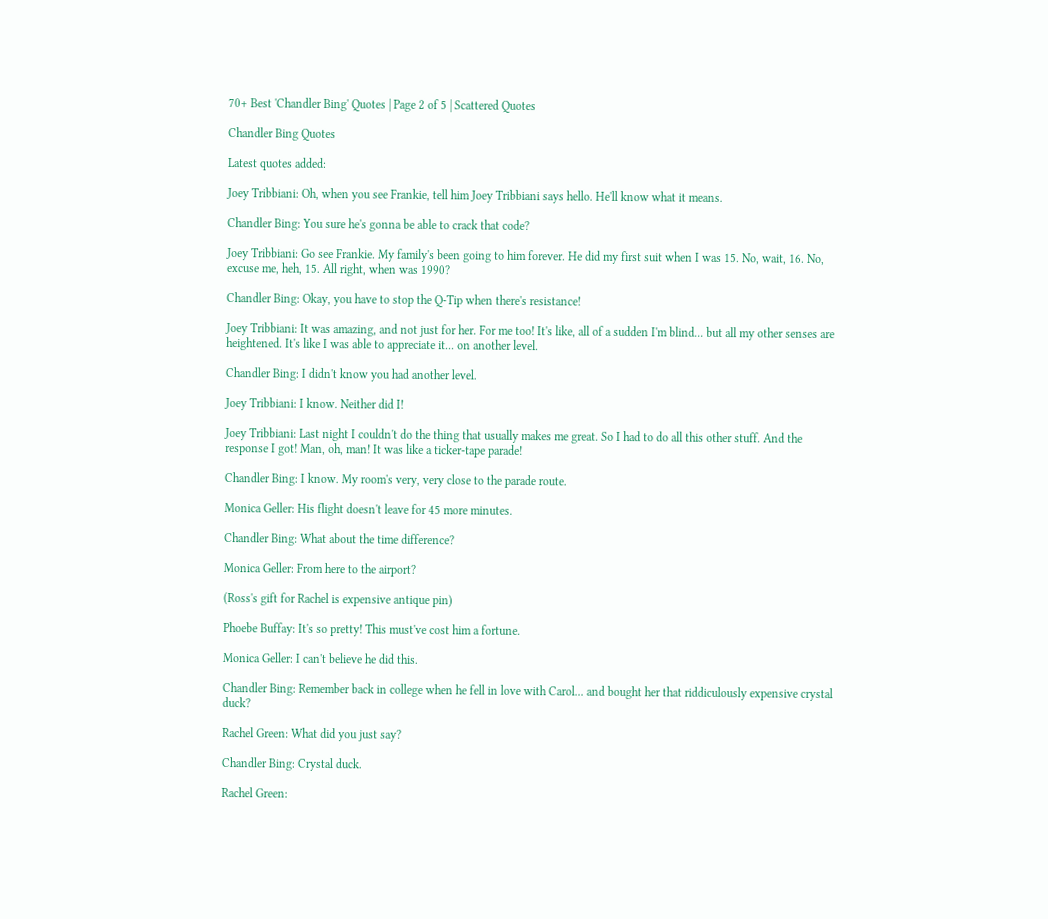70+ Best 'Chandler Bing' Quotes | Page 2 of 5 | Scattered Quotes

Chandler Bing Quotes

Latest quotes added:

Joey Tribbiani: Oh, when you see Frankie, tell him Joey Tribbiani says hello. He'll know what it means.

Chandler Bing: You sure he's gonna be able to crack that code?

Joey Tribbiani: Go see Frankie. My family's been going to him forever. He did my first suit when I was 15. No, wait, 16. No, excuse me, heh, 15. All right, when was 1990?

Chandler Bing: Okay, you have to stop the Q-Tip when there's resistance!

Joey Tribbiani: It was amazing, and not just for her. For me too! It's like, all of a sudden I'm blind... but all my other senses are heightened. It's like I was able to appreciate it... on another level.

Chandler Bing: I didn't know you had another level.

Joey Tribbiani: I know. Neither did I!

Joey Tribbiani: Last night I couldn't do the thing that usually makes me great. So I had to do all this other stuff. And the response I got! Man, oh, man! It was like a ticker-tape parade!

Chandler Bing: I know. My room's very, very close to the parade route.

Monica Geller: His flight doesn't leave for 45 more minutes.

Chandler Bing: What about the time difference?

Monica Geller: From here to the airport?

(Ross's gift for Rachel is expensive antique pin)

Phoebe Buffay: It's so pretty! This must've cost him a fortune.

Monica Geller: I can't believe he did this.

Chandler Bing: Remember back in college when he fell in love with Carol... and bought her that riddiculously expensive crystal duck?

Rachel Green: What did you just say?

Chandler Bing: Crystal duck.

Rachel Green: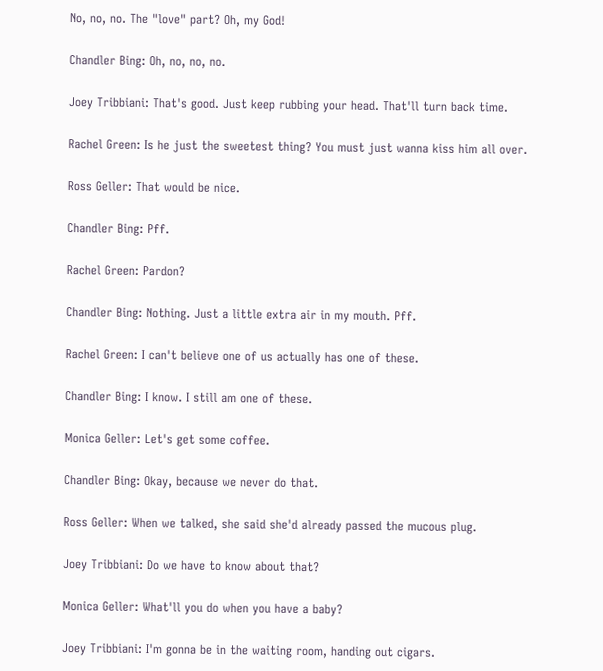No, no, no. The "love" part? Oh, my God!

Chandler Bing: Oh, no, no, no.

Joey Tribbiani: That's good. Just keep rubbing your head. That'll turn back time.

Rachel Green: Is he just the sweetest thing? You must just wanna kiss him all over.

Ross Geller: That would be nice.

Chandler Bing: Pff.

Rachel Green: Pardon?

Chandler Bing: Nothing. Just a little extra air in my mouth. Pff.

Rachel Green: I can't believe one of us actually has one of these.

Chandler Bing: I know. I still am one of these.

Monica Geller: Let's get some coffee.

Chandler Bing: Okay, because we never do that.

Ross Geller: When we talked, she said she'd already passed the mucous plug.

Joey Tribbiani: Do we have to know about that?

Monica Geller: What'll you do when you have a baby?

Joey Tribbiani: I'm gonna be in the waiting room, handing out cigars.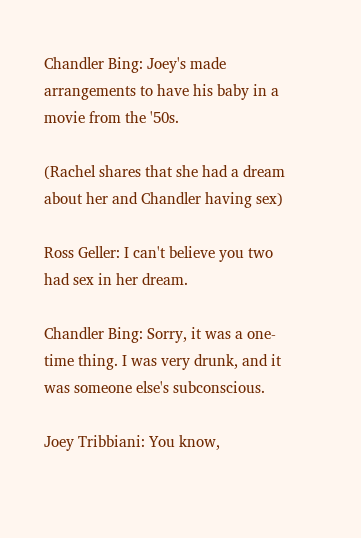Chandler Bing: Joey's made arrangements to have his baby in a movie from the '50s.

(Rachel shares that she had a dream about her and Chandler having sex)

Ross Geller: I can't believe you two had sex in her dream.

Chandler Bing: Sorry, it was a one-time thing. I was very drunk, and it was someone else's subconscious.

Joey Tribbiani: You know,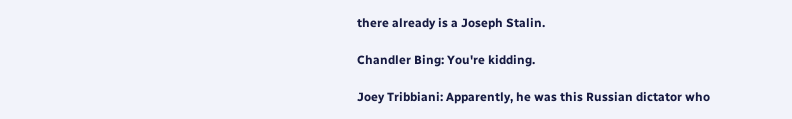there already is a Joseph Stalin.

Chandler Bing: You're kidding.

Joey Tribbiani: Apparently, he was this Russian dictator who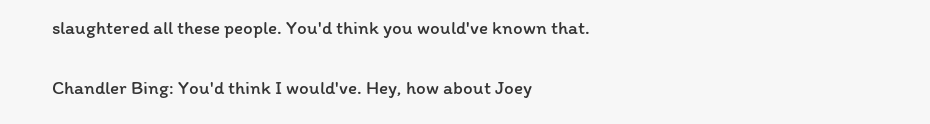slaughtered all these people. You'd think you would've known that.

Chandler Bing: You'd think I would've. Hey, how about Joey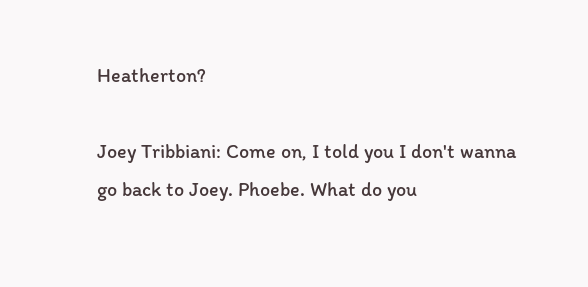Heatherton?

Joey Tribbiani: Come on, I told you I don't wanna go back to Joey. Phoebe. What do you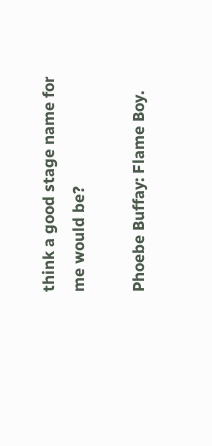think a good stage name for me would be?

Phoebe Buffay: Flame Boy.